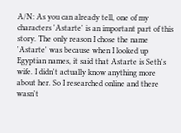A/N: As you can already tell, one of my characters 'Astarte' is an important part of this story. The only reason I chose the name 'Astarte' was because when I looked up Egyptian names, it said that Astarte is Seth's wife. I didn't actually know anything more about her. So I researched online and there wasn't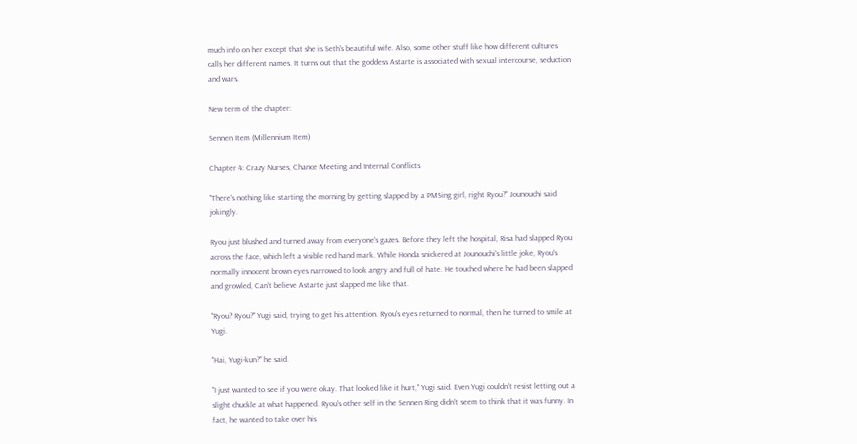much info on her except that she is Seth's beautiful wife. Also, some other stuff like how different cultures calls her different names. It turns out that the goddess Astarte is associated with sexual intercourse, seduction and wars.

New term of the chapter:

Sennen Item (Millennium Item)

Chapter 4: Crazy Nurses, Chance Meeting and Internal Conflicts

"There's nothing like starting the morning by getting slapped by a PMSing girl, right Ryou?" Jounouchi said jokingly.

Ryou just blushed and turned away from everyone's gazes. Before they left the hospital, Risa had slapped Ryou across the face, which left a visible red hand mark. While Honda snickered at Jounouchi's little joke, Ryou's normally innocent brown eyes narrowed to look angry and full of hate. He touched where he had been slapped and growled, Can't believe Astarte just slapped me like that.

"Ryou? Ryou?" Yugi said, trying to get his attention. Ryou's eyes returned to normal, then he turned to smile at Yugi.

"Hai, Yugi-kun?" he said.

"I just wanted to see if you were okay. That looked like it hurt," Yugi said. Even Yugi couldn't resist letting out a slight chuckle at what happened. Ryou's other self in the Sennen Ring didn't seem to think that it was funny. In fact, he wanted to take over his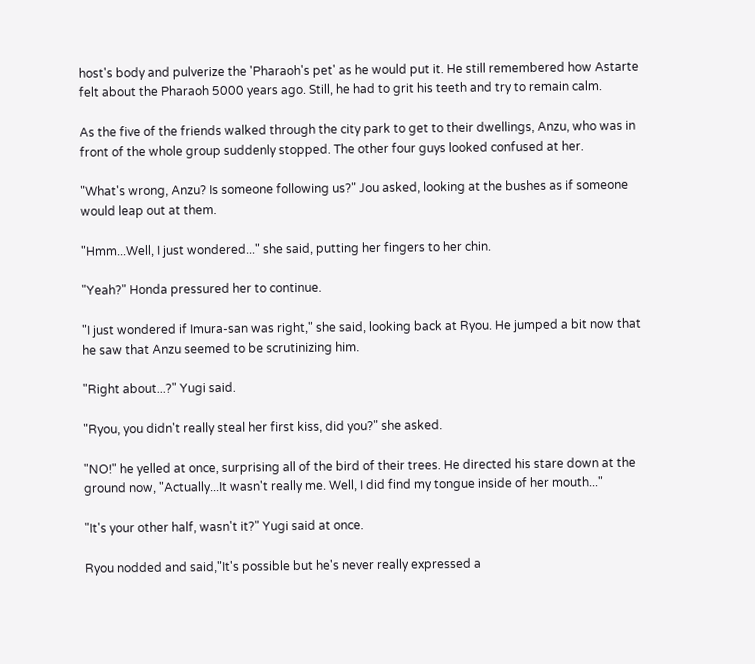host's body and pulverize the 'Pharaoh's pet' as he would put it. He still remembered how Astarte felt about the Pharaoh 5000 years ago. Still, he had to grit his teeth and try to remain calm.

As the five of the friends walked through the city park to get to their dwellings, Anzu, who was in front of the whole group suddenly stopped. The other four guys looked confused at her.

"What's wrong, Anzu? Is someone following us?" Jou asked, looking at the bushes as if someone would leap out at them.

"Hmm...Well, I just wondered..." she said, putting her fingers to her chin.

"Yeah?" Honda pressured her to continue.

"I just wondered if Imura-san was right," she said, looking back at Ryou. He jumped a bit now that he saw that Anzu seemed to be scrutinizing him.

"Right about...?" Yugi said.

"Ryou, you didn't really steal her first kiss, did you?" she asked.

"NO!" he yelled at once, surprising all of the bird of their trees. He directed his stare down at the ground now, "Actually...It wasn't really me. Well, I did find my tongue inside of her mouth..."

"It's your other half, wasn't it?" Yugi said at once.

Ryou nodded and said,"It's possible but he's never really expressed a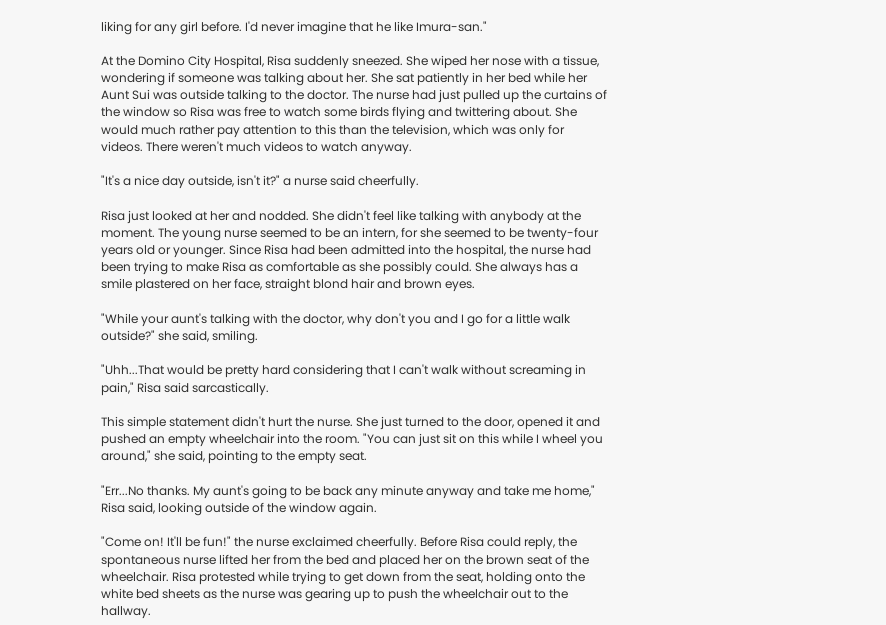liking for any girl before. I'd never imagine that he like Imura-san."

At the Domino City Hospital, Risa suddenly sneezed. She wiped her nose with a tissue, wondering if someone was talking about her. She sat patiently in her bed while her Aunt Sui was outside talking to the doctor. The nurse had just pulled up the curtains of the window so Risa was free to watch some birds flying and twittering about. She would much rather pay attention to this than the television, which was only for videos. There weren't much videos to watch anyway.

"It's a nice day outside, isn't it?" a nurse said cheerfully.

Risa just looked at her and nodded. She didn't feel like talking with anybody at the moment. The young nurse seemed to be an intern, for she seemed to be twenty-four years old or younger. Since Risa had been admitted into the hospital, the nurse had been trying to make Risa as comfortable as she possibly could. She always has a smile plastered on her face, straight blond hair and brown eyes.

"While your aunt's talking with the doctor, why don't you and I go for a little walk outside?" she said, smiling.

"Uhh...That would be pretty hard considering that I can't walk without screaming in pain," Risa said sarcastically.

This simple statement didn't hurt the nurse. She just turned to the door, opened it and pushed an empty wheelchair into the room. "You can just sit on this while I wheel you around," she said, pointing to the empty seat.

"Err...No thanks. My aunt's going to be back any minute anyway and take me home," Risa said, looking outside of the window again.

"Come on! It'll be fun!" the nurse exclaimed cheerfully. Before Risa could reply, the spontaneous nurse lifted her from the bed and placed her on the brown seat of the wheelchair. Risa protested while trying to get down from the seat, holding onto the white bed sheets as the nurse was gearing up to push the wheelchair out to the hallway.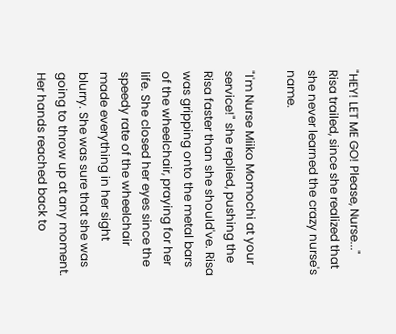"HEY! LET ME GO! Please, Nurse..." Risa trailed, since she realized that she never learned the crazy nurse's name.

"I'm Nurse Miiko Momochi at your service!" she replied, pushing the Risa faster than she should've. Risa was gripping onto the metal bars of the wheelchair, praying for her life. She closed her eyes since the speedy rate of the wheelchair made everything in her sight blurry. She was sure that she was going to throw up at any moment. Her hands reached back to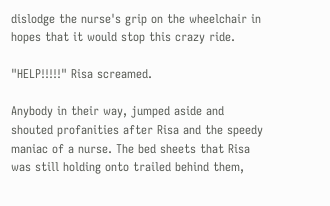dislodge the nurse's grip on the wheelchair in hopes that it would stop this crazy ride.

"HELP!!!!!" Risa screamed.

Anybody in their way, jumped aside and shouted profanities after Risa and the speedy maniac of a nurse. The bed sheets that Risa was still holding onto trailed behind them,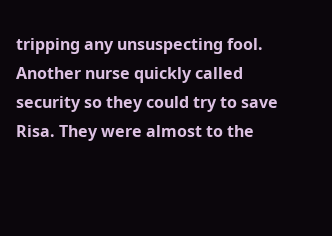tripping any unsuspecting fool. Another nurse quickly called security so they could try to save Risa. They were almost to the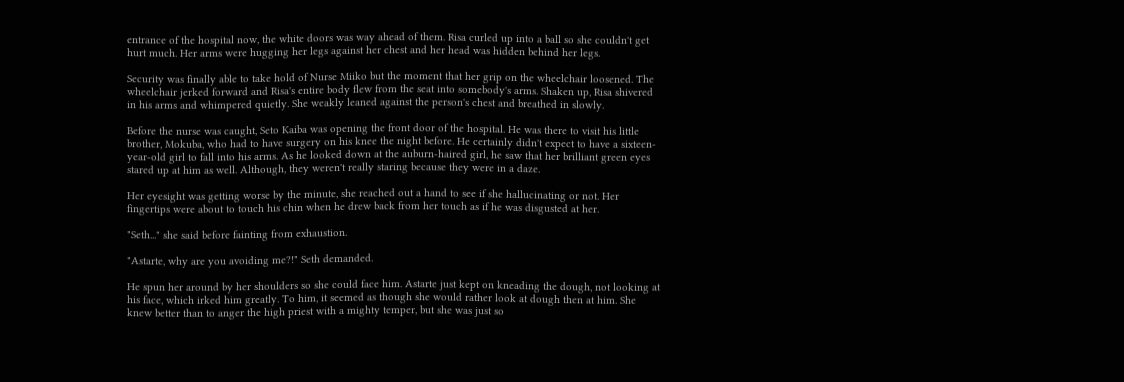entrance of the hospital now, the white doors was way ahead of them. Risa curled up into a ball so she couldn't get hurt much. Her arms were hugging her legs against her chest and her head was hidden behind her legs.

Security was finally able to take hold of Nurse Miiko but the moment that her grip on the wheelchair loosened. The wheelchair jerked forward and Risa's entire body flew from the seat into somebody's arms. Shaken up, Risa shivered in his arms and whimpered quietly. She weakly leaned against the person's chest and breathed in slowly.

Before the nurse was caught, Seto Kaiba was opening the front door of the hospital. He was there to visit his little brother, Mokuba, who had to have surgery on his knee the night before. He certainly didn't expect to have a sixteen-year-old girl to fall into his arms. As he looked down at the auburn-haired girl, he saw that her brilliant green eyes stared up at him as well. Although, they weren't really staring because they were in a daze.

Her eyesight was getting worse by the minute, she reached out a hand to see if she hallucinating or not. Her fingertips were about to touch his chin when he drew back from her touch as if he was disgusted at her.

"Seth..." she said before fainting from exhaustion.

"Astarte, why are you avoiding me?!" Seth demanded.

He spun her around by her shoulders so she could face him. Astarte just kept on kneading the dough, not looking at his face, which irked him greatly. To him, it seemed as though she would rather look at dough then at him. She knew better than to anger the high priest with a mighty temper, but she was just so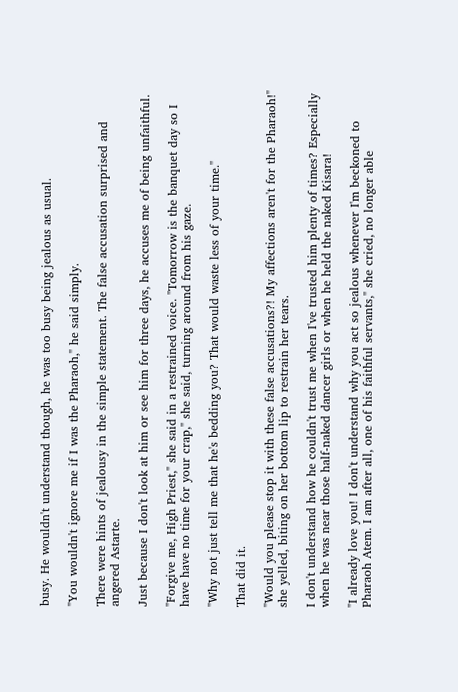busy. He wouldn't understand though, he was too busy being jealous as usual.

"You wouldn't ignore me if I was the Pharaoh," he said simply.

There were hints of jealousy in the simple statement. The false accusation surprised and angered Astarte.

Just because I don't look at him or see him for three days, he accuses me of being unfaithful.

"Forgive me, High Priest," she said in a restrained voice. "Tomorrow is the banquet day so I have have no time for your crap," she said, turning around from his gaze.

"Why not just tell me that he's bedding you? That would waste less of your time."

That did it.

"Would you please stop it with these false accusations?! My affections aren't for the Pharaoh!" she yelled, biting on her bottom lip to restrain her tears.

I don't understand how he couldn't trust me when I've trusted him plenty of times? Especially when he was near those half-naked dancer girls or when he held the naked Kisara!

"I already love you! I don't understand why you act so jealous whenever I'm beckoned to Pharaoh Atem. I am after all, one of his faithful servants," she cried, no longer able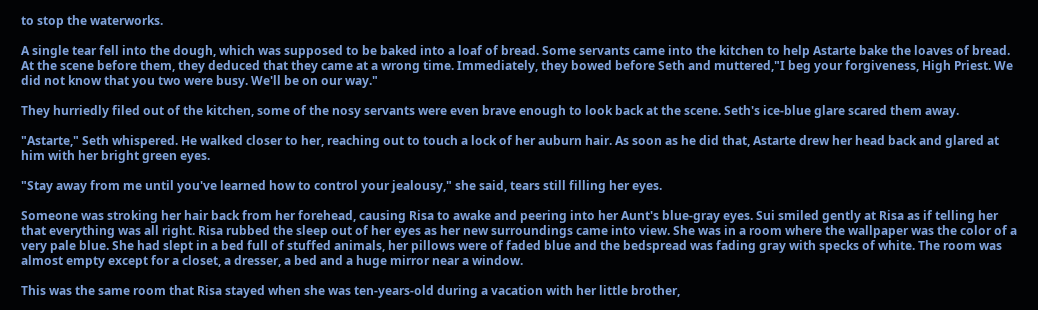to stop the waterworks.

A single tear fell into the dough, which was supposed to be baked into a loaf of bread. Some servants came into the kitchen to help Astarte bake the loaves of bread. At the scene before them, they deduced that they came at a wrong time. Immediately, they bowed before Seth and muttered,"I beg your forgiveness, High Priest. We did not know that you two were busy. We'll be on our way."

They hurriedly filed out of the kitchen, some of the nosy servants were even brave enough to look back at the scene. Seth's ice-blue glare scared them away.

"Astarte," Seth whispered. He walked closer to her, reaching out to touch a lock of her auburn hair. As soon as he did that, Astarte drew her head back and glared at him with her bright green eyes.

"Stay away from me until you've learned how to control your jealousy," she said, tears still filling her eyes.

Someone was stroking her hair back from her forehead, causing Risa to awake and peering into her Aunt's blue-gray eyes. Sui smiled gently at Risa as if telling her that everything was all right. Risa rubbed the sleep out of her eyes as her new surroundings came into view. She was in a room where the wallpaper was the color of a very pale blue. She had slept in a bed full of stuffed animals, her pillows were of faded blue and the bedspread was fading gray with specks of white. The room was almost empty except for a closet, a dresser, a bed and a huge mirror near a window.

This was the same room that Risa stayed when she was ten-years-old during a vacation with her little brother,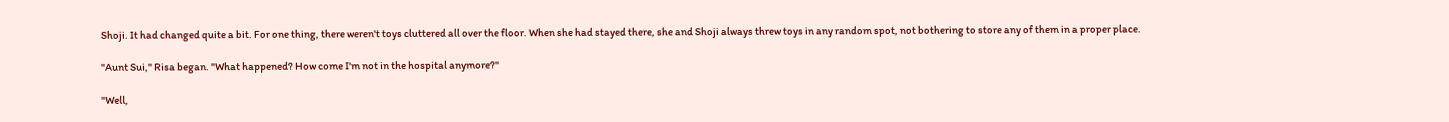Shoji. It had changed quite a bit. For one thing, there weren't toys cluttered all over the floor. When she had stayed there, she and Shoji always threw toys in any random spot, not bothering to store any of them in a proper place.

"Aunt Sui," Risa began. "What happened? How come I'm not in the hospital anymore?"

"Well,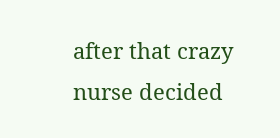after that crazy nurse decided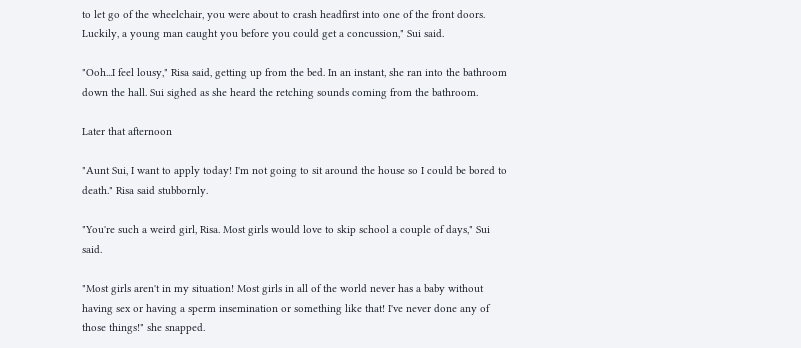to let go of the wheelchair, you were about to crash headfirst into one of the front doors. Luckily, a young man caught you before you could get a concussion," Sui said.

"Ooh...I feel lousy," Risa said, getting up from the bed. In an instant, she ran into the bathroom down the hall. Sui sighed as she heard the retching sounds coming from the bathroom.

Later that afternoon

"Aunt Sui, I want to apply today! I'm not going to sit around the house so I could be bored to death." Risa said stubbornly.

"You're such a weird girl, Risa. Most girls would love to skip school a couple of days," Sui said.

"Most girls aren't in my situation! Most girls in all of the world never has a baby without having sex or having a sperm insemination or something like that! I've never done any of those things!" she snapped.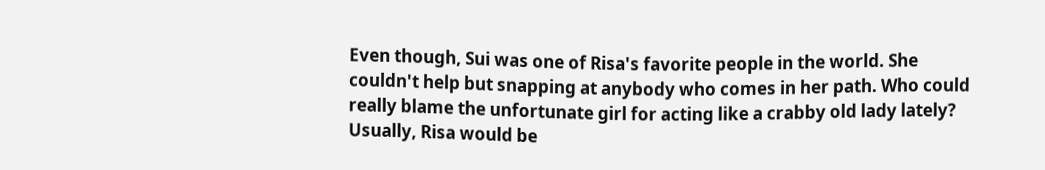Even though, Sui was one of Risa's favorite people in the world. She couldn't help but snapping at anybody who comes in her path. Who could really blame the unfortunate girl for acting like a crabby old lady lately? Usually, Risa would be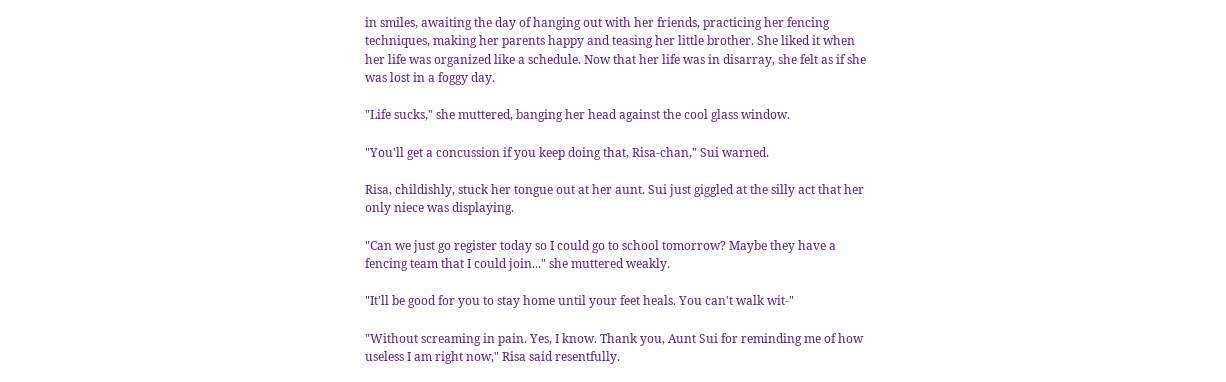in smiles, awaiting the day of hanging out with her friends, practicing her fencing techniques, making her parents happy and teasing her little brother. She liked it when her life was organized like a schedule. Now that her life was in disarray, she felt as if she was lost in a foggy day.

"Life sucks," she muttered, banging her head against the cool glass window.

"You'll get a concussion if you keep doing that, Risa-chan," Sui warned.

Risa, childishly, stuck her tongue out at her aunt. Sui just giggled at the silly act that her only niece was displaying.

"Can we just go register today so I could go to school tomorrow? Maybe they have a fencing team that I could join..." she muttered weakly.

"It'll be good for you to stay home until your feet heals. You can't walk wit-"

"Without screaming in pain. Yes, I know. Thank you, Aunt Sui for reminding me of how useless I am right now," Risa said resentfully.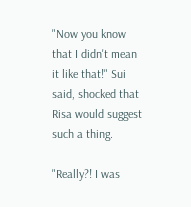"Now you know that I didn't mean it like that!" Sui said, shocked that Risa would suggest such a thing.

"Really?! I was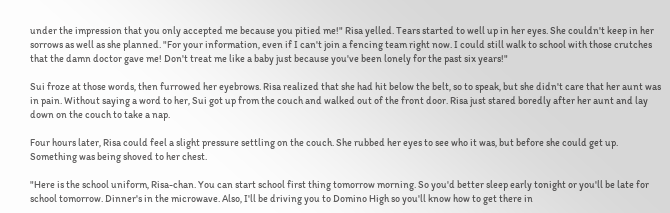under the impression that you only accepted me because you pitied me!" Risa yelled. Tears started to well up in her eyes. She couldn't keep in her sorrows as well as she planned. "For your information, even if I can't join a fencing team right now. I could still walk to school with those crutches that the damn doctor gave me! Don't treat me like a baby just because you've been lonely for the past six years!"

Sui froze at those words, then furrowed her eyebrows. Risa realized that she had hit below the belt, so to speak, but she didn't care that her aunt was in pain. Without saying a word to her, Sui got up from the couch and walked out of the front door. Risa just stared boredly after her aunt and lay down on the couch to take a nap.

Four hours later, Risa could feel a slight pressure settling on the couch. She rubbed her eyes to see who it was, but before she could get up. Something was being shoved to her chest.

"Here is the school uniform, Risa-chan. You can start school first thing tomorrow morning. So you'd better sleep early tonight or you'll be late for school tomorrow. Dinner's in the microwave. Also, I'll be driving you to Domino High so you'll know how to get there in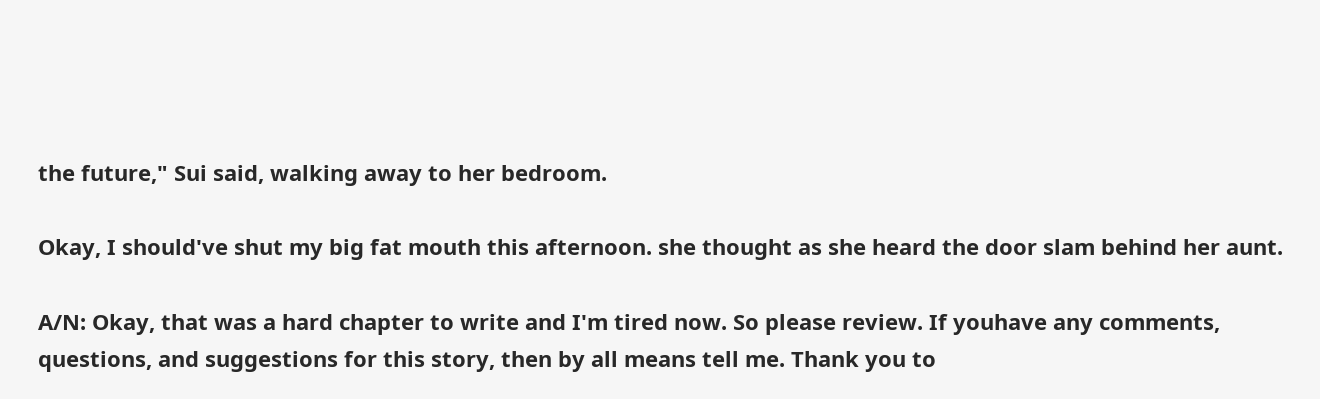the future," Sui said, walking away to her bedroom.

Okay, I should've shut my big fat mouth this afternoon. she thought as she heard the door slam behind her aunt.

A/N: Okay, that was a hard chapter to write and I'm tired now. So please review. If youhave any comments, questions, and suggestions for this story, then by all means tell me. Thank you to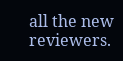all the new reviewers.